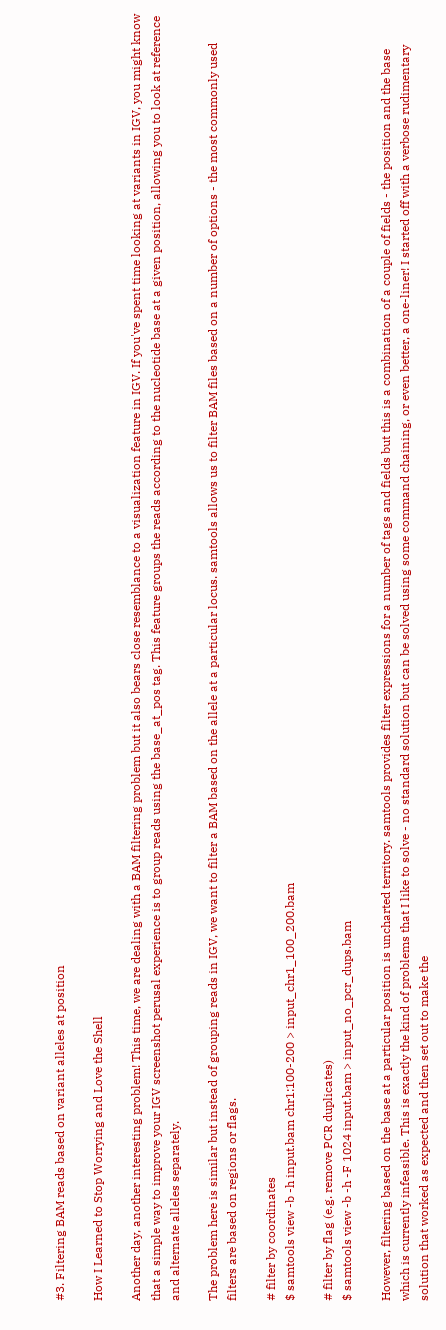#3. Filtering BAM reads based on variant alleles at position

How I Learned to Stop Worrying and Love the Shell

Another day, another interesting problem! This time, we are dealing with a BAM filtering problem but it also bears close resemblance to a visualization feature in IGV. If you've spent time looking at variants in IGV, you might know that a simple way to improve your IGV screenshot perusal experience is to group reads using the base_at_pos tag. This feature groups the reads according to the nucleotide base at a given position, allowing you to look at reference and alternate alleles separately.

The problem here is similar but instead of grouping reads in IGV, we want to filter a BAM based on the allele at a particular locus. samtools allows us to filter BAM files based on a number of options - the most commonly used filters are based on regions or flags.

# filter by coordinates
$ samtools view -b -h input.bam chr1:100-200 > input_chr1_100_200.bam

# filter by flag (e.g. remove PCR duplicates)
$ samtools view -b -h -F 1024 input.bam > input_no_pcr_dups.bam

However, filtering based on the base at a particular position is uncharted territory. samtools provides filter expressions for a number of tags and fields but this is a combination of a couple of fields - the position and the base which is currently infeasible. This is exactly the kind of problems that I like to solve - no standard solution but can be solved using some command chaining, or even better, a one-liner! I started off with a verbose rudimentary solution that worked as expected and then set out to make the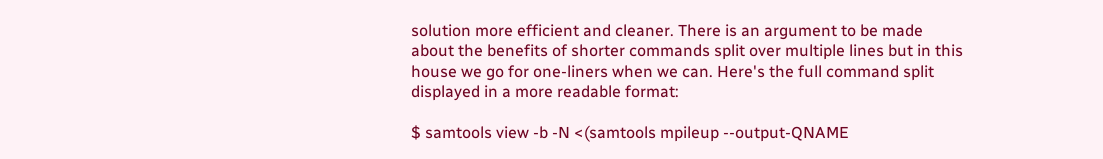solution more efficient and cleaner. There is an argument to be made about the benefits of shorter commands split over multiple lines but in this house we go for one-liners when we can. Here's the full command split displayed in a more readable format:

$ samtools view -b -N <(samtools mpileup --output-QNAME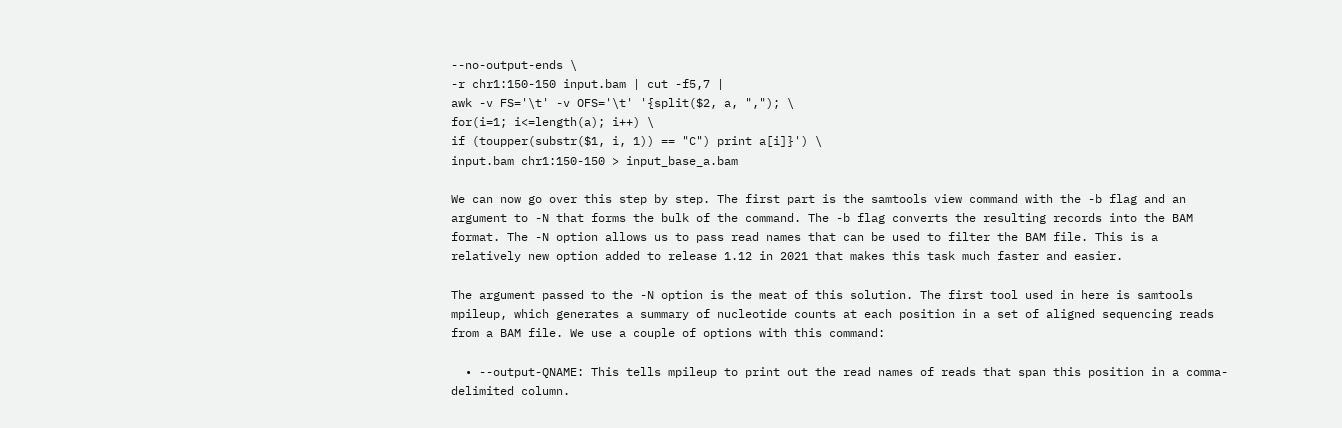--no-output-ends \
-r chr1:150-150 input.bam | cut -f5,7 |
awk -v FS='\t' -v OFS='\t' '{split($2, a, ","); \
for(i=1; i<=length(a); i++) \
if (toupper(substr($1, i, 1)) == "C") print a[i]}') \
input.bam chr1:150-150 > input_base_a.bam

We can now go over this step by step. The first part is the samtools view command with the -b flag and an argument to -N that forms the bulk of the command. The -b flag converts the resulting records into the BAM format. The -N option allows us to pass read names that can be used to filter the BAM file. This is a relatively new option added to release 1.12 in 2021 that makes this task much faster and easier.

The argument passed to the -N option is the meat of this solution. The first tool used in here is samtools mpileup, which generates a summary of nucleotide counts at each position in a set of aligned sequencing reads from a BAM file. We use a couple of options with this command:

  • --output-QNAME: This tells mpileup to print out the read names of reads that span this position in a comma-delimited column.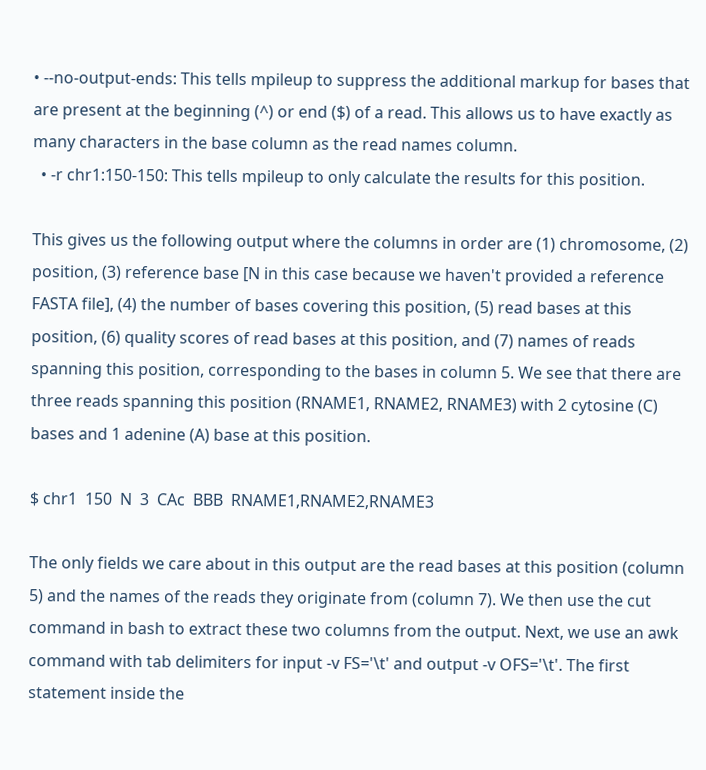• --no-output-ends: This tells mpileup to suppress the additional markup for bases that are present at the beginning (^) or end ($) of a read. This allows us to have exactly as many characters in the base column as the read names column.
  • -r chr1:150-150: This tells mpileup to only calculate the results for this position.

This gives us the following output where the columns in order are (1) chromosome, (2) position, (3) reference base [N in this case because we haven't provided a reference FASTA file], (4) the number of bases covering this position, (5) read bases at this position, (6) quality scores of read bases at this position, and (7) names of reads spanning this position, corresponding to the bases in column 5. We see that there are three reads spanning this position (RNAME1, RNAME2, RNAME3) with 2 cytosine (C) bases and 1 adenine (A) base at this position.

$ chr1  150  N  3  CAc  BBB  RNAME1,RNAME2,RNAME3

The only fields we care about in this output are the read bases at this position (column 5) and the names of the reads they originate from (column 7). We then use the cut command in bash to extract these two columns from the output. Next, we use an awk command with tab delimiters for input -v FS='\t' and output -v OFS='\t'. The first statement inside the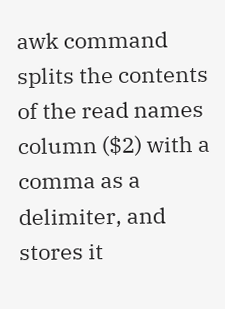awk command splits the contents of the read names column ($2) with a comma as a delimiter, and stores it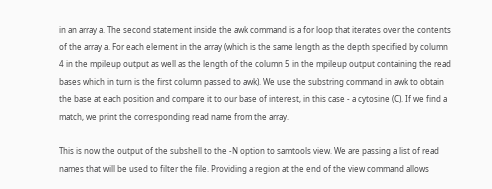in an array a. The second statement inside the awk command is a for loop that iterates over the contents of the array a. For each element in the array (which is the same length as the depth specified by column 4 in the mpileup output as well as the length of the column 5 in the mpileup output containing the read bases which in turn is the first column passed to awk). We use the substring command in awk to obtain the base at each position and compare it to our base of interest, in this case - a cytosine (C). If we find a match, we print the corresponding read name from the array.

This is now the output of the subshell to the -N option to samtools view. We are passing a list of read names that will be used to filter the file. Providing a region at the end of the view command allows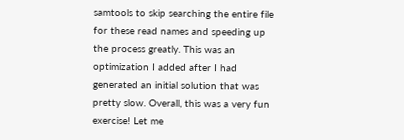samtools to skip searching the entire file for these read names and speeding up the process greatly. This was an optimization I added after I had generated an initial solution that was pretty slow. Overall, this was a very fun exercise! Let me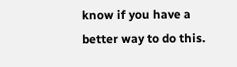know if you have a better way to do this.